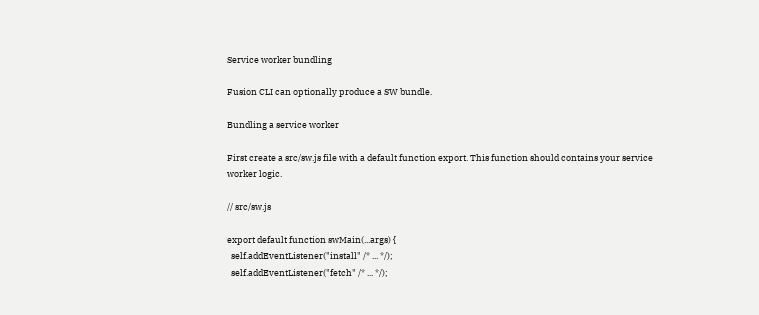Service worker bundling

Fusion CLI can optionally produce a SW bundle.

Bundling a service worker

First create a src/sw.js file with a default function export. This function should contains your service worker logic.

// src/sw.js

export default function swMain(...args) {
  self.addEventListener("install" /* ... */);
  self.addEventListener("fetch" /* ... */);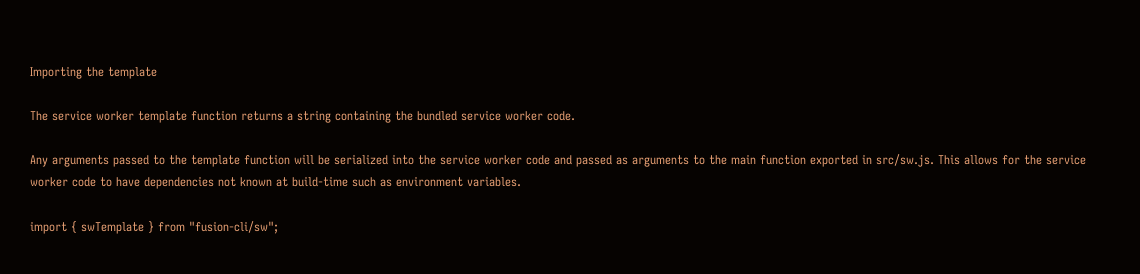Importing the template

The service worker template function returns a string containing the bundled service worker code.

Any arguments passed to the template function will be serialized into the service worker code and passed as arguments to the main function exported in src/sw.js. This allows for the service worker code to have dependencies not known at build-time such as environment variables.

import { swTemplate } from "fusion-cli/sw";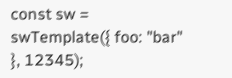const sw = swTemplate({ foo: "bar" }, 12345);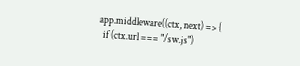app.middleware((ctx, next) => {
  if (ctx.url === "/sw.js")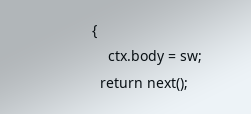{
    ctx.body = sw;
  return next();